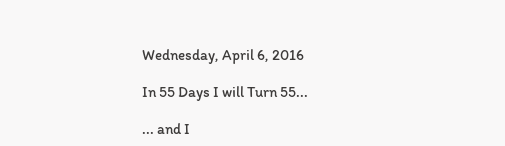Wednesday, April 6, 2016

In 55 Days I will Turn 55...

... and I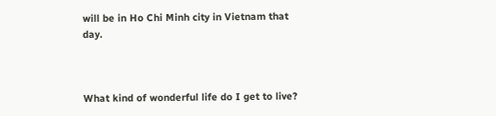will be in Ho Chi Minh city in Vietnam that day.



What kind of wonderful life do I get to live?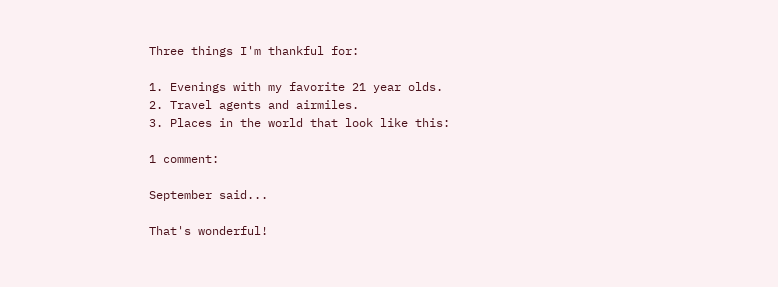Three things I'm thankful for:

1. Evenings with my favorite 21 year olds.
2. Travel agents and airmiles.
3. Places in the world that look like this:

1 comment:

September said...

That's wonderful!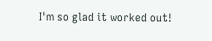I'm so glad it worked out!